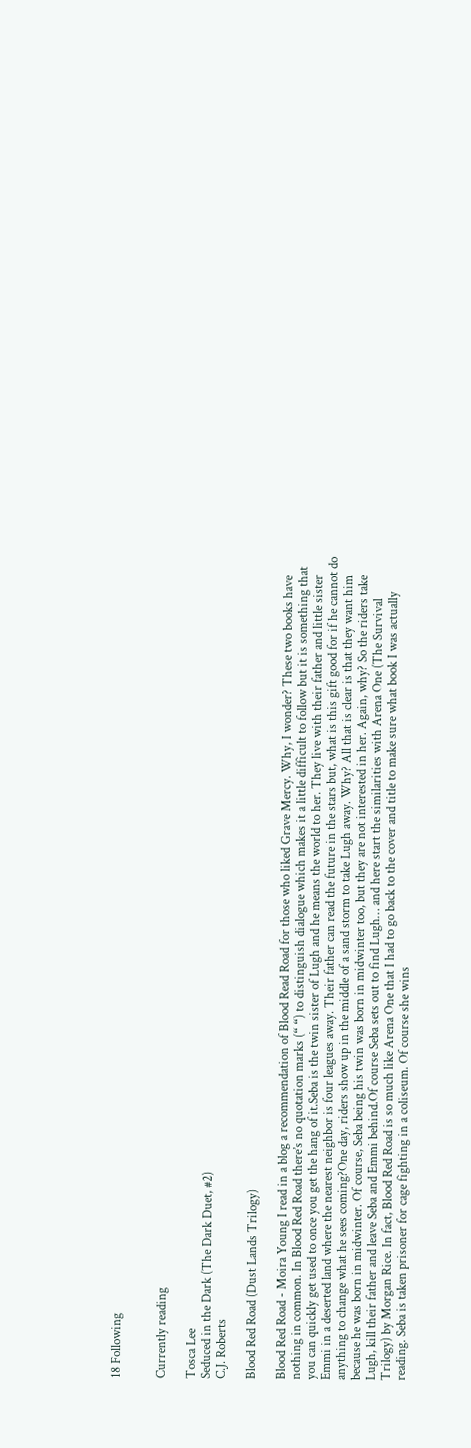18 Following


Currently reading

Tosca Lee
Seduced in the Dark (The Dark Duet, #2)
C.J. Roberts

Blood Red Road (Dust Lands Trilogy)

Blood Red Road - Moira Young I read in a blog a recommendation of Blood Read Road for those who liked Grave Mercy. Why, I wonder? These two books have nothing in common. In Blood Red Road there’s no quotation marks (“ “) to distinguish dialogue which makes it a little difficult to follow but it is something that you can quickly get used to once you get the hang of it.Seba is the twin sister of Lugh and he means the world to her. They live with their father and little sister Emmi in a deserted land where the nearest neighbor is four leagues away. Their father can read the future in the stars but, what is this gift good for if he cannot do anything to change what he sees coming?One day, riders show up in the middle of a sand storm to take Lugh away. Why? All that is clear is that they want him because he was born in midwinter. Of course, Seba being his twin was born in midwinter too, but they are not interested in her. Again, why? So the riders take Lugh, kill their father and leave Seba and Emmi behind.Of course Seba sets out to find Lugh… and here start the similarities with Arena One (The Survival Trilogy) by Morgan Rice. In fact, Blood Red Road is so much like Arena One that I had to go back to the cover and title to make sure what book I was actually reading. Seba is taken prisoner for cage fighting in a coliseum. Of course she wins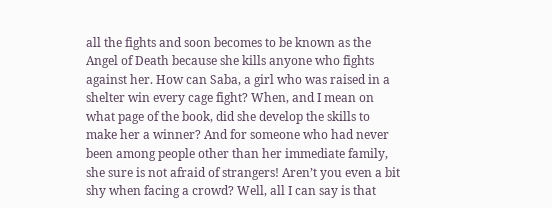all the fights and soon becomes to be known as the Angel of Death because she kills anyone who fights against her. How can Saba, a girl who was raised in a shelter win every cage fight? When, and I mean on what page of the book, did she develop the skills to make her a winner? And for someone who had never been among people other than her immediate family, she sure is not afraid of strangers! Aren’t you even a bit shy when facing a crowd? Well, all I can say is that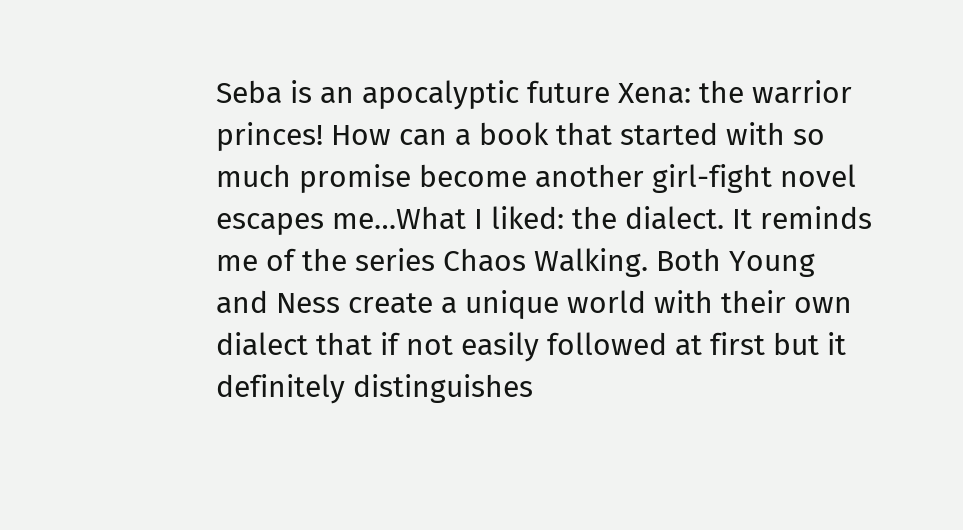Seba is an apocalyptic future Xena: the warrior princes! How can a book that started with so much promise become another girl-fight novel escapes me…What I liked: the dialect. It reminds me of the series Chaos Walking. Both Young and Ness create a unique world with their own dialect that if not easily followed at first but it definitely distinguishes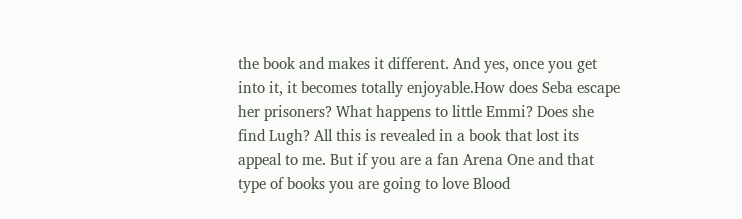the book and makes it different. And yes, once you get into it, it becomes totally enjoyable.How does Seba escape her prisoners? What happens to little Emmi? Does she find Lugh? All this is revealed in a book that lost its appeal to me. But if you are a fan Arena One and that type of books you are going to love Blood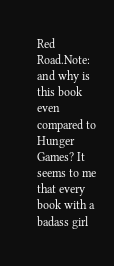Red Road.Note: and why is this book even compared to Hunger Games? It seems to me that every book with a badass girl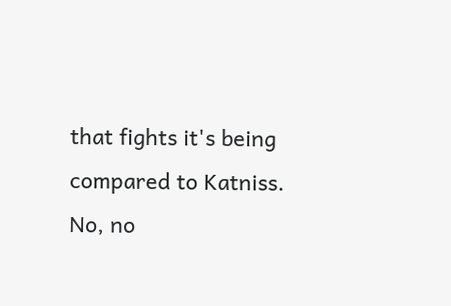that fights it's being compared to Katniss. No, no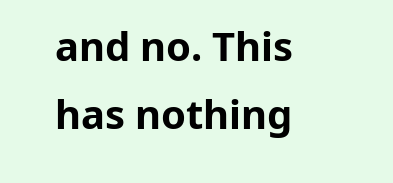and no. This has nothing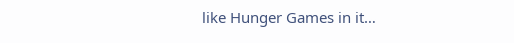like Hunger Games in it…